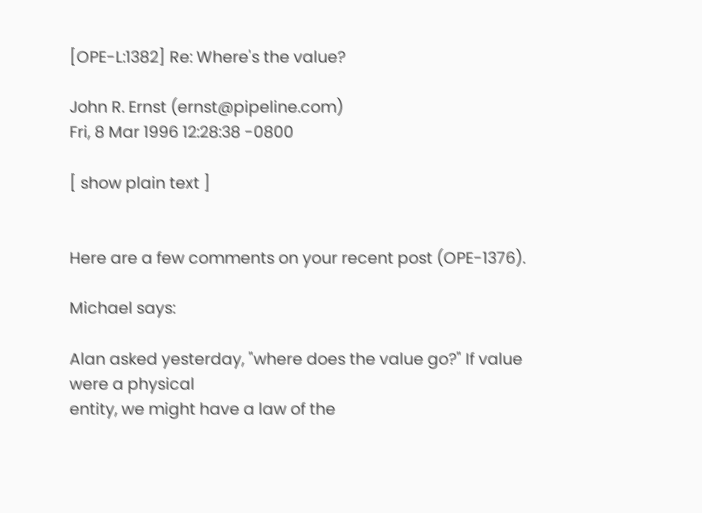[OPE-L:1382] Re: Where's the value?

John R. Ernst (ernst@pipeline.com)
Fri, 8 Mar 1996 12:28:38 -0800

[ show plain text ]


Here are a few comments on your recent post (OPE-1376).

Michael says:

Alan asked yesterday, "where does the value go?" If value were a physical
entity, we might have a law of the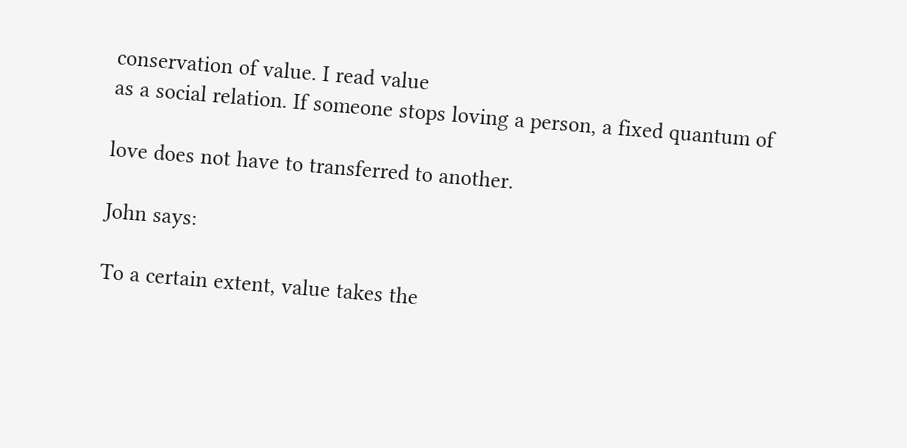conservation of value. I read value
as a social relation. If someone stops loving a person, a fixed quantum of

love does not have to transferred to another.

John says:

To a certain extent, value takes the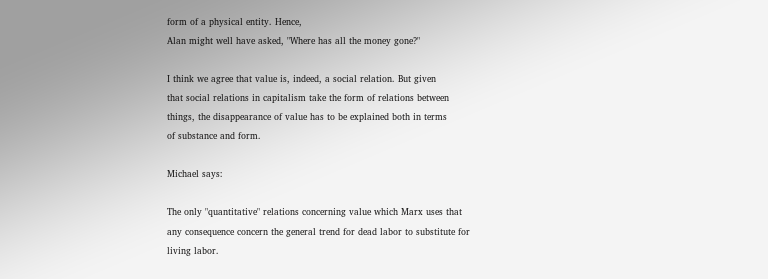form of a physical entity. Hence,
Alan might well have asked, "Where has all the money gone?"

I think we agree that value is, indeed, a social relation. But given
that social relations in capitalism take the form of relations between
things, the disappearance of value has to be explained both in terms
of substance and form.

Michael says:

The only "quantitative" relations concerning value which Marx uses that
any consequence concern the general trend for dead labor to substitute for
living labor.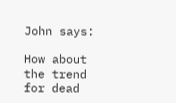John says:

How about the trend for dead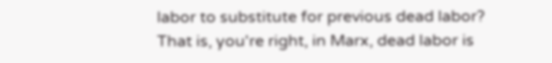labor to substitute for previous dead labor?
That is, you're right, in Marx, dead labor is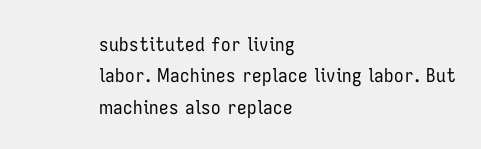substituted for living
labor. Machines replace living labor. But machines also replace